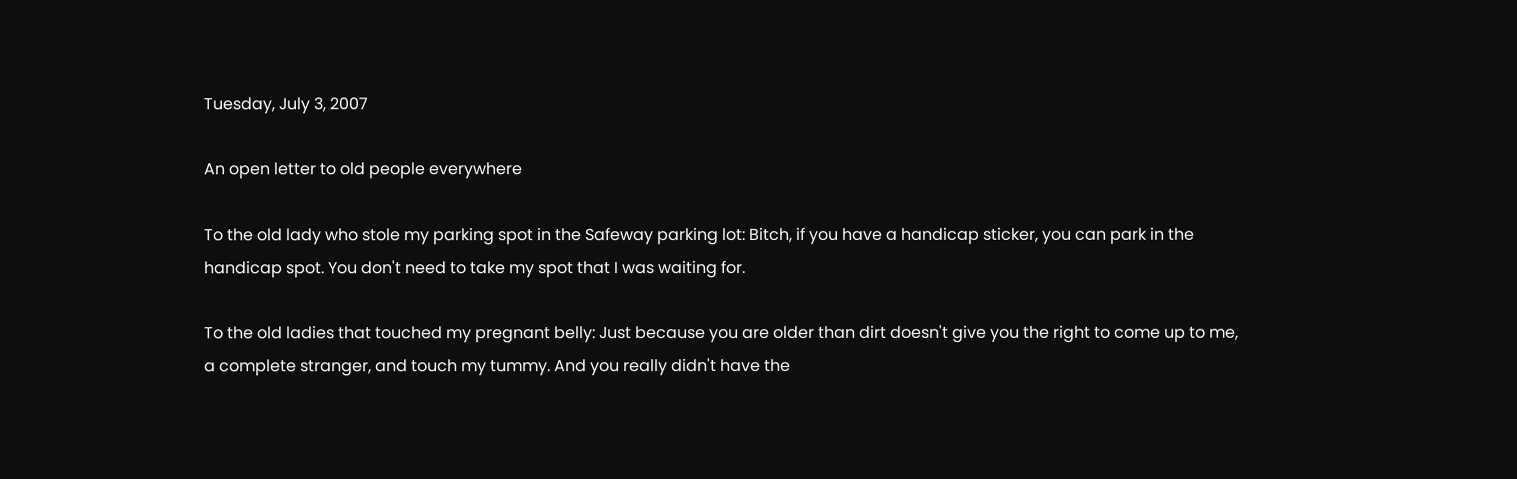Tuesday, July 3, 2007

An open letter to old people everywhere

To the old lady who stole my parking spot in the Safeway parking lot: Bitch, if you have a handicap sticker, you can park in the handicap spot. You don't need to take my spot that I was waiting for.

To the old ladies that touched my pregnant belly: Just because you are older than dirt doesn't give you the right to come up to me, a complete stranger, and touch my tummy. And you really didn't have the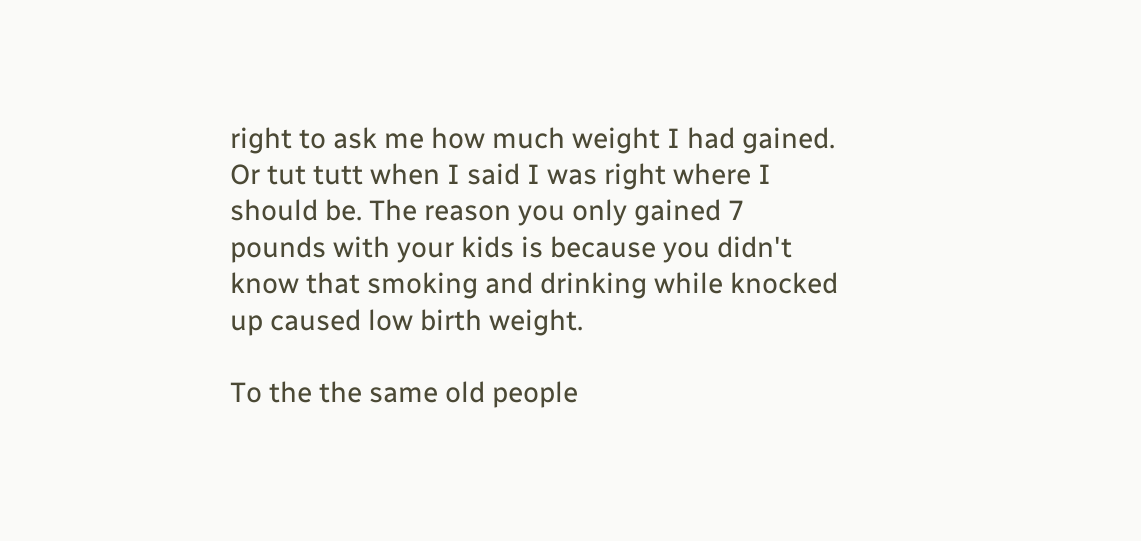right to ask me how much weight I had gained. Or tut tutt when I said I was right where I should be. The reason you only gained 7 pounds with your kids is because you didn't know that smoking and drinking while knocked up caused low birth weight.

To the the same old people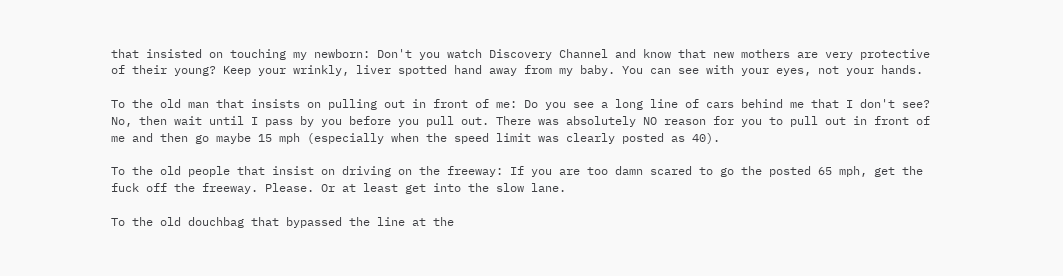that insisted on touching my newborn: Don't you watch Discovery Channel and know that new mothers are very protective of their young? Keep your wrinkly, liver spotted hand away from my baby. You can see with your eyes, not your hands.

To the old man that insists on pulling out in front of me: Do you see a long line of cars behind me that I don't see? No, then wait until I pass by you before you pull out. There was absolutely NO reason for you to pull out in front of me and then go maybe 15 mph (especially when the speed limit was clearly posted as 40).

To the old people that insist on driving on the freeway: If you are too damn scared to go the posted 65 mph, get the fuck off the freeway. Please. Or at least get into the slow lane.

To the old douchbag that bypassed the line at the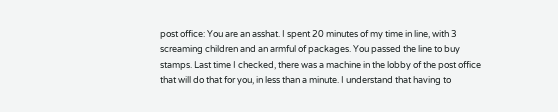post office: You are an asshat. I spent 20 minutes of my time in line, with 3 screaming children and an armful of packages. You passed the line to buy stamps. Last time I checked, there was a machine in the lobby of the post office that will do that for you, in less than a minute. I understand that having to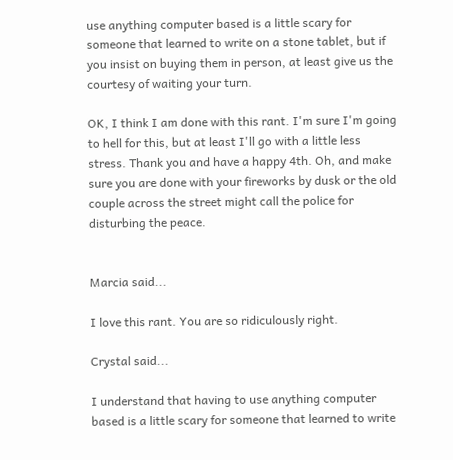use anything computer based is a little scary for someone that learned to write on a stone tablet, but if you insist on buying them in person, at least give us the courtesy of waiting your turn.

OK, I think I am done with this rant. I'm sure I'm going to hell for this, but at least I'll go with a little less stress. Thank you and have a happy 4th. Oh, and make sure you are done with your fireworks by dusk or the old couple across the street might call the police for disturbing the peace.


Marcia said...

I love this rant. You are so ridiculously right.

Crystal said...

I understand that having to use anything computer based is a little scary for someone that learned to write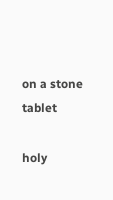on a stone tablet

holy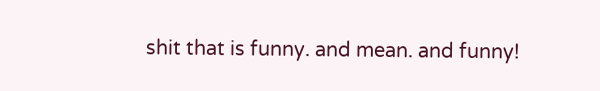shit that is funny. and mean. and funny!